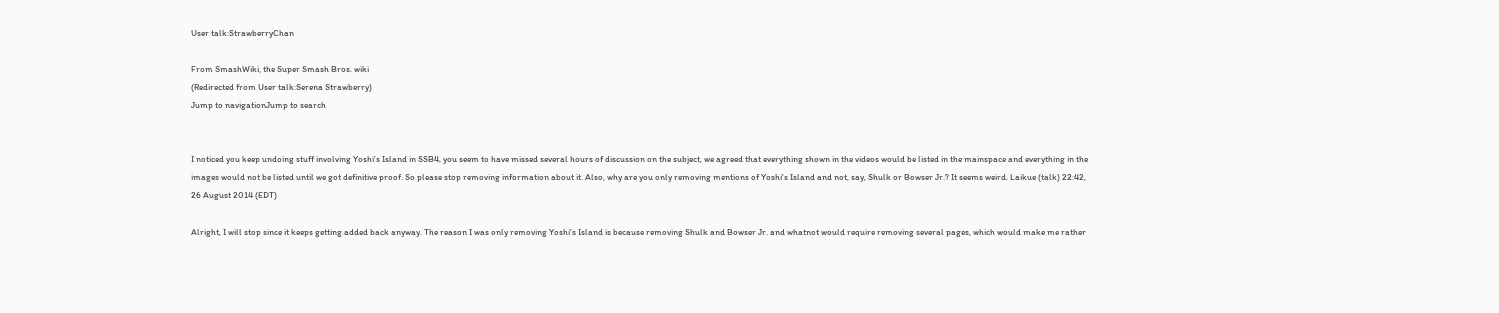User talk:StrawberryChan

From SmashWiki, the Super Smash Bros. wiki
(Redirected from User talk:Serena Strawberry)
Jump to navigationJump to search


I noticed you keep undoing stuff involving Yoshi's Island in SSB4, you seem to have missed several hours of discussion on the subject, we agreed that everything shown in the videos would be listed in the mainspace and everything in the images would not be listed until we got definitive proof. So please stop removing information about it. Also, why are you only removing mentions of Yoshi's Island and not, say, Shulk or Bowser Jr.? It seems weird. Laikue (talk) 22:42, 26 August 2014 (EDT)

Alright, I will stop since it keeps getting added back anyway. The reason I was only removing Yoshi's Island is because removing Shulk and Bowser Jr. and whatnot would require removing several pages, which would make me rather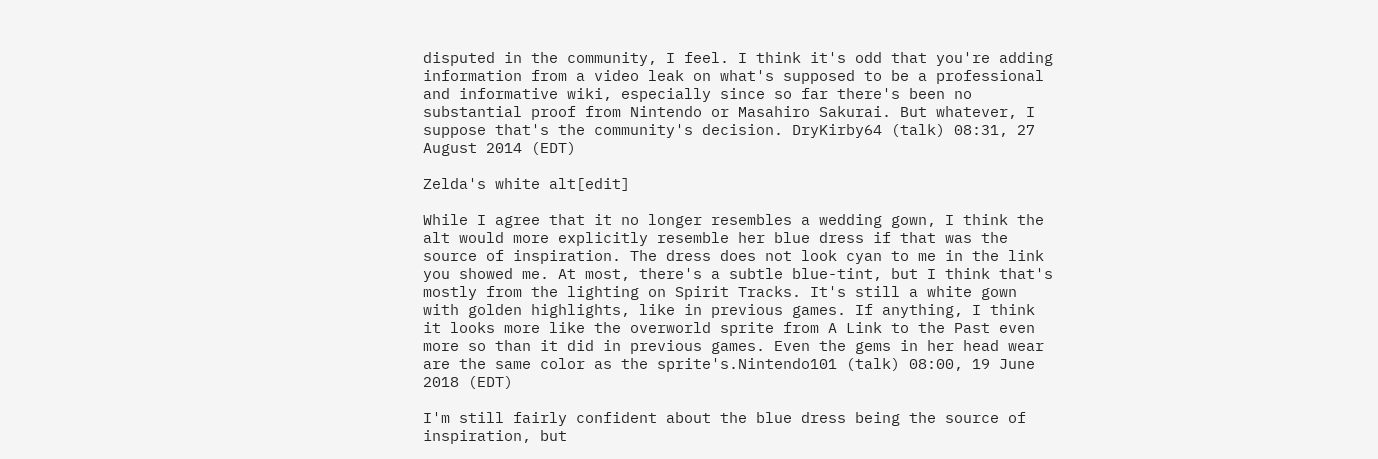disputed in the community, I feel. I think it's odd that you're adding information from a video leak on what's supposed to be a professional and informative wiki, especially since so far there's been no substantial proof from Nintendo or Masahiro Sakurai. But whatever, I suppose that's the community's decision. DryKirby64 (talk) 08:31, 27 August 2014 (EDT)

Zelda's white alt[edit]

While I agree that it no longer resembles a wedding gown, I think the alt would more explicitly resemble her blue dress if that was the source of inspiration. The dress does not look cyan to me in the link you showed me. At most, there's a subtle blue-tint, but I think that's mostly from the lighting on Spirit Tracks. It's still a white gown with golden highlights, like in previous games. If anything, I think it looks more like the overworld sprite from A Link to the Past even more so than it did in previous games. Even the gems in her head wear are the same color as the sprite's.Nintendo101 (talk) 08:00, 19 June 2018 (EDT)

I'm still fairly confident about the blue dress being the source of inspiration, but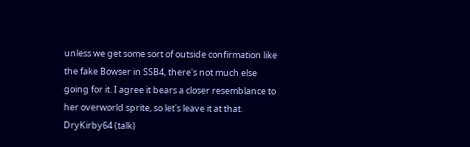unless we get some sort of outside confirmation like the fake Bowser in SSB4, there's not much else going for it. I agree it bears a closer resemblance to her overworld sprite, so let's leave it at that. DryKirby64 (talk)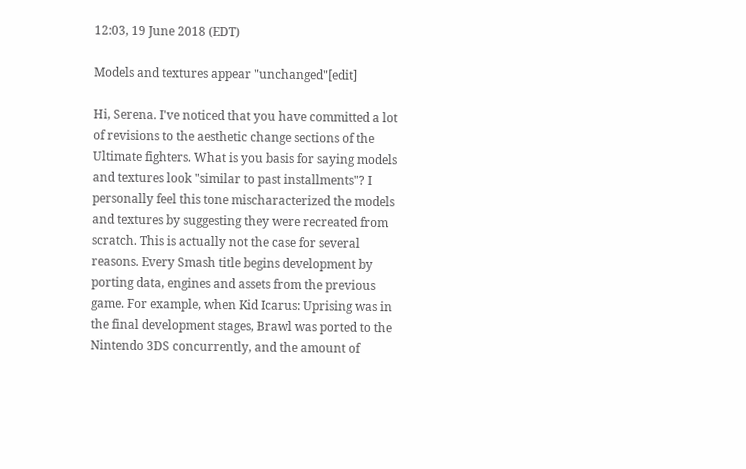12:03, 19 June 2018 (EDT)

Models and textures appear "unchanged"[edit]

Hi, Serena. I've noticed that you have committed a lot of revisions to the aesthetic change sections of the Ultimate fighters. What is you basis for saying models and textures look "similar to past installments"? I personally feel this tone mischaracterized the models and textures by suggesting they were recreated from scratch. This is actually not the case for several reasons. Every Smash title begins development by porting data, engines and assets from the previous game. For example, when Kid Icarus: Uprising was in the final development stages, Brawl was ported to the Nintendo 3DS concurrently, and the amount of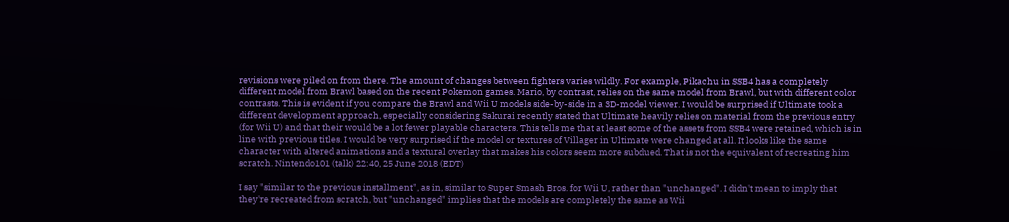revisions were piled on from there. The amount of changes between fighters varies wildly. For example, Pikachu in SSB4 has a completely different model from Brawl based on the recent Pokemon games. Mario, by contrast, relies on the same model from Brawl, but with different color contrasts. This is evident if you compare the Brawl and Wii U models side-by-side in a 3D-model viewer. I would be surprised if Ultimate took a different development approach, especially considering Sakurai recently stated that Ultimate heavily relies on material from the previous entry (for Wii U) and that their would be a lot fewer playable characters. This tells me that at least some of the assets from SSB4 were retained, which is in line with previous titles. I would be very surprised if the model or textures of Villager in Ultimate were changed at all. It looks like the same character with altered animations and a textural overlay that makes his colors seem more subdued. That is not the equivalent of recreating him scratch. Nintendo101 (talk) 22:40, 25 June 2018 (EDT)

I say "similar to the previous installment", as in, similar to Super Smash Bros. for Wii U, rather than "unchanged". I didn't mean to imply that they're recreated from scratch, but "unchanged" implies that the models are completely the same as Wii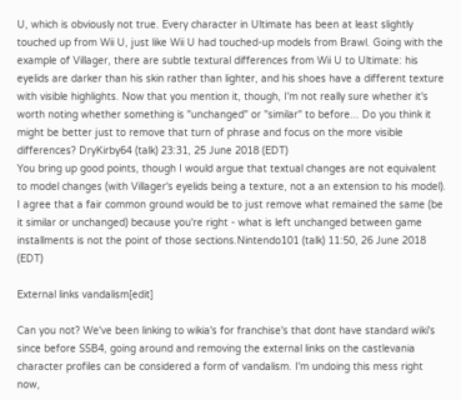U, which is obviously not true. Every character in Ultimate has been at least slightly touched up from Wii U, just like Wii U had touched-up models from Brawl. Going with the example of Villager, there are subtle textural differences from Wii U to Ultimate: his eyelids are darker than his skin rather than lighter, and his shoes have a different texture with visible highlights. Now that you mention it, though, I'm not really sure whether it's worth noting whether something is "unchanged" or "similar" to before... Do you think it might be better just to remove that turn of phrase and focus on the more visible differences? DryKirby64 (talk) 23:31, 25 June 2018 (EDT)
You bring up good points, though I would argue that textual changes are not equivalent to model changes (with Villager's eyelids being a texture, not a an extension to his model). I agree that a fair common ground would be to just remove what remained the same (be it similar or unchanged) because you're right - what is left unchanged between game installments is not the point of those sections.Nintendo101 (talk) 11:50, 26 June 2018 (EDT)

External links vandalism[edit]

Can you not? We've been linking to wikia's for franchise's that dont have standard wiki's since before SSB4, going around and removing the external links on the castlevania character profiles can be considered a form of vandalism. I'm undoing this mess right now,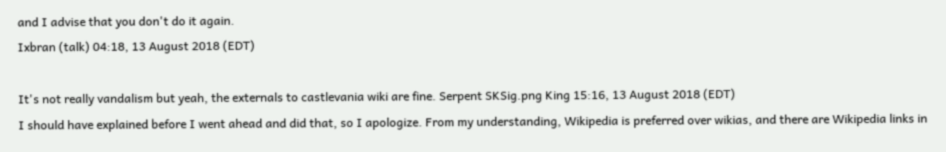and I advise that you don't do it again.
Ixbran (talk) 04:18, 13 August 2018 (EDT)

It's not really vandalism but yeah, the externals to castlevania wiki are fine. Serpent SKSig.png King 15:16, 13 August 2018 (EDT)
I should have explained before I went ahead and did that, so I apologize. From my understanding, Wikipedia is preferred over wikias, and there are Wikipedia links in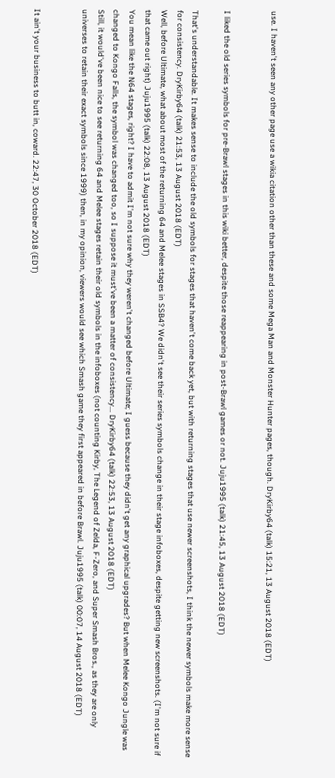use. I haven't seen any other page use a wikia citation other than these and some Mega Man and Monster Hunter pages, though. DryKirby64 (talk) 15:21, 13 August 2018 (EDT)


I liked the old series symbols for pre-Brawl stages in this wiki better, despite those reappearing in post-Brawl games or not. Juju1995 (talk) 21:45, 13 August 2018 (EDT)

That's understandable. It makes sense to include the old symbols for stages that haven't come back yet, but with returning stages that use newer screenshots, I think the newer symbols make more sense for consistency. DryKirby64 (talk) 21:53, 13 August 2018 (EDT)
Well, before Ultimate, what about most of the returning 64 and Melee stages in SSB4? We didn't see their series symbols change in their stage infoboxes, despite getting new screenshots. (I'm not sure if that came out right) Juju1995 (talk) 22:08, 13 August 2018 (EDT)
You mean like the N64 stages, right? I have to admit I'm not sure why they weren't changed before Ultimate; I guess because they didn't get any graphical upgrades? But when Melee Kongo Jungle was changed to Kongo Falls, the symbol was changed too, so I suppose it must've been a matter of consistency... DryKirby64 (talk) 22:53, 13 August 2018 (EDT)
Still, it would've been nice to see returning 64 and Melee stages retain their old symbols in the infoboxes (not counting Kirby, The Legend of Zelda, F-Zero, and Super Smash Bros., as they are only universes to retain their exact symbols since 1999) then, in my opinion, viewers would see which Smash game they first appeared in before Brawl. Juju1995 (talk) 00:07, 14 August 2018 (EDT)


It ain't your business to butt in, coward. 22:47, 30 October 2018 (EDT)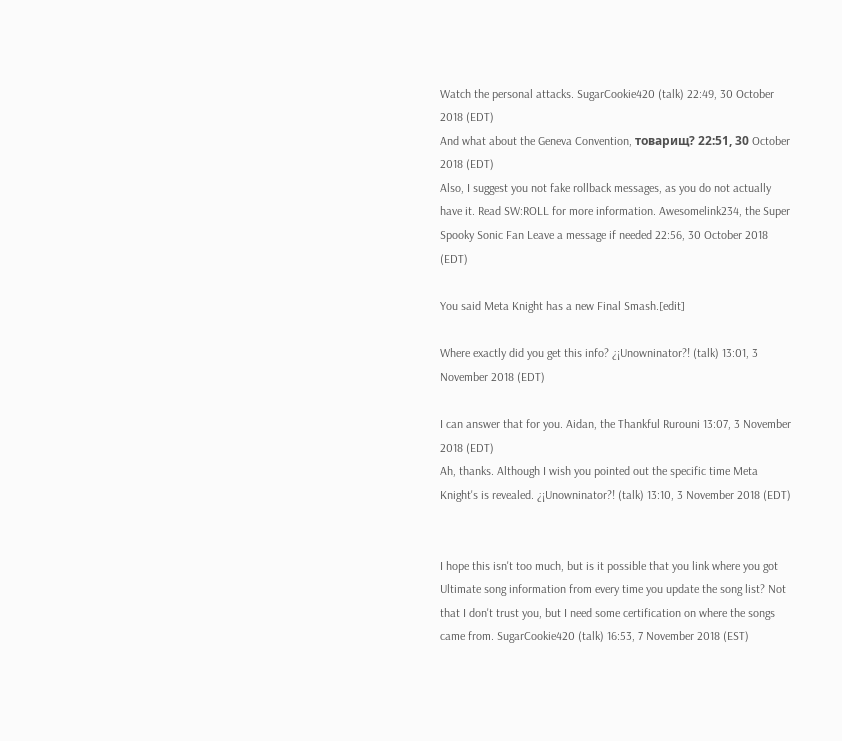Watch the personal attacks. SugarCookie420 (talk) 22:49, 30 October 2018 (EDT)
And what about the Geneva Convention, товарищ? 22:51, 30 October 2018 (EDT)
Also, I suggest you not fake rollback messages, as you do not actually have it. Read SW:ROLL for more information. Awesomelink234, the Super Spooky Sonic Fan Leave a message if needed 22:56, 30 October 2018 (EDT)

You said Meta Knight has a new Final Smash.[edit]

Where exactly did you get this info? ¿¡Unowninator?! (talk) 13:01, 3 November 2018 (EDT)

I can answer that for you. Aidan, the Thankful Rurouni 13:07, 3 November 2018 (EDT)
Ah, thanks. Although I wish you pointed out the specific time Meta Knight's is revealed. ¿¡Unowninator?! (talk) 13:10, 3 November 2018 (EDT)


I hope this isn't too much, but is it possible that you link where you got Ultimate song information from every time you update the song list? Not that I don't trust you, but I need some certification on where the songs came from. SugarCookie420 (talk) 16:53, 7 November 2018 (EST)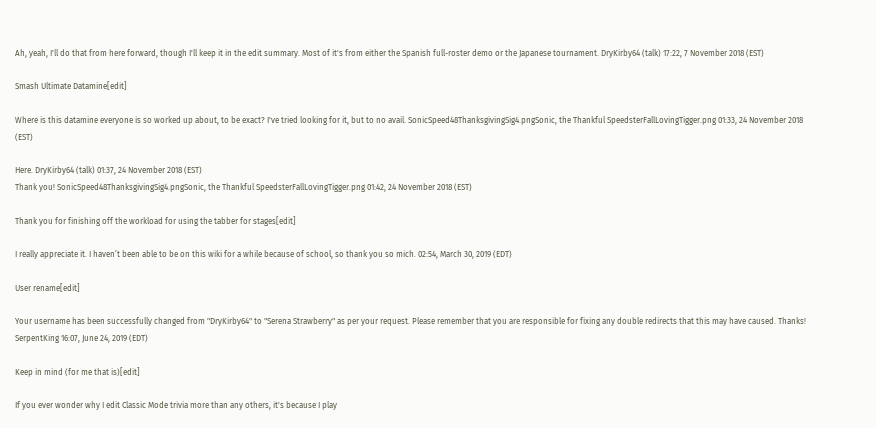Ah, yeah, I'll do that from here forward, though I'll keep it in the edit summary. Most of it's from either the Spanish full-roster demo or the Japanese tournament. DryKirby64 (talk) 17:22, 7 November 2018 (EST)

Smash Ultimate Datamine[edit]

Where is this datamine everyone is so worked up about, to be exact? I've tried looking for it, but to no avail. SonicSpeed48ThanksgivingSig4.pngSonic, the Thankful SpeedsterFallLovingTigger.png 01:33, 24 November 2018 (EST)

Here. DryKirby64 (talk) 01:37, 24 November 2018 (EST)
Thank you! SonicSpeed48ThanksgivingSig4.pngSonic, the Thankful SpeedsterFallLovingTigger.png 01:42, 24 November 2018 (EST)

Thank you for finishing off the workload for using the tabber for stages[edit]

I really appreciate it. I haven’t been able to be on this wiki for a while because of school, so thank you so mich. 02:54, March 30, 2019 (EDT)

User rename[edit]

Your username has been successfully changed from "DryKirby64" to "Serena Strawberry" as per your request. Please remember that you are responsible for fixing any double redirects that this may have caused. Thanks! SerpentKing 16:07, June 24, 2019 (EDT)

Keep in mind (for me that is)[edit]

If you ever wonder why I edit Classic Mode trivia more than any others, it's because I play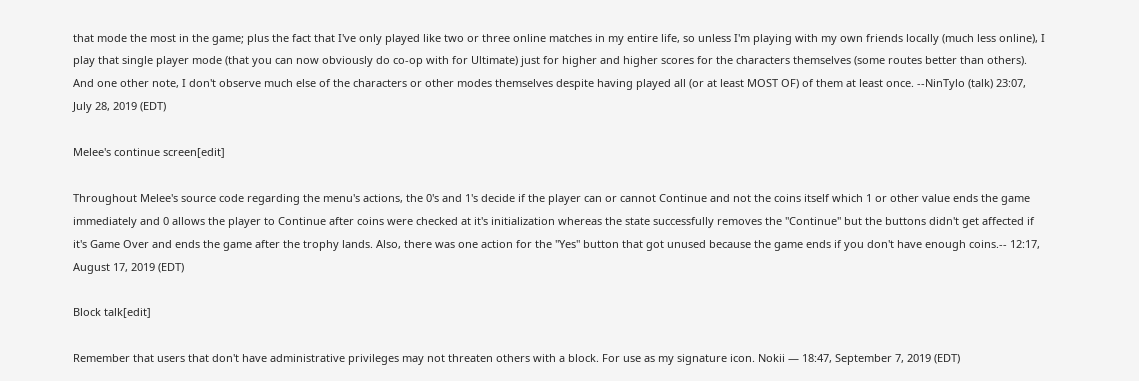that mode the most in the game; plus the fact that I've only played like two or three online matches in my entire life, so unless I'm playing with my own friends locally (much less online), I play that single player mode (that you can now obviously do co-op with for Ultimate) just for higher and higher scores for the characters themselves (some routes better than others). And one other note, I don't observe much else of the characters or other modes themselves despite having played all (or at least MOST OF) of them at least once. --NinTylo (talk) 23:07, July 28, 2019 (EDT)

Melee's continue screen[edit]

Throughout Melee's source code regarding the menu's actions, the 0's and 1's decide if the player can or cannot Continue and not the coins itself which 1 or other value ends the game immediately and 0 allows the player to Continue after coins were checked at it's initialization whereas the state successfully removes the "Continue" but the buttons didn't get affected if it's Game Over and ends the game after the trophy lands. Also, there was one action for the "Yes" button that got unused because the game ends if you don't have enough coins.-- 12:17, August 17, 2019 (EDT)

Block talk[edit]

Remember that users that don't have administrative privileges may not threaten others with a block. For use as my signature icon. Nokii — 18:47, September 7, 2019 (EDT)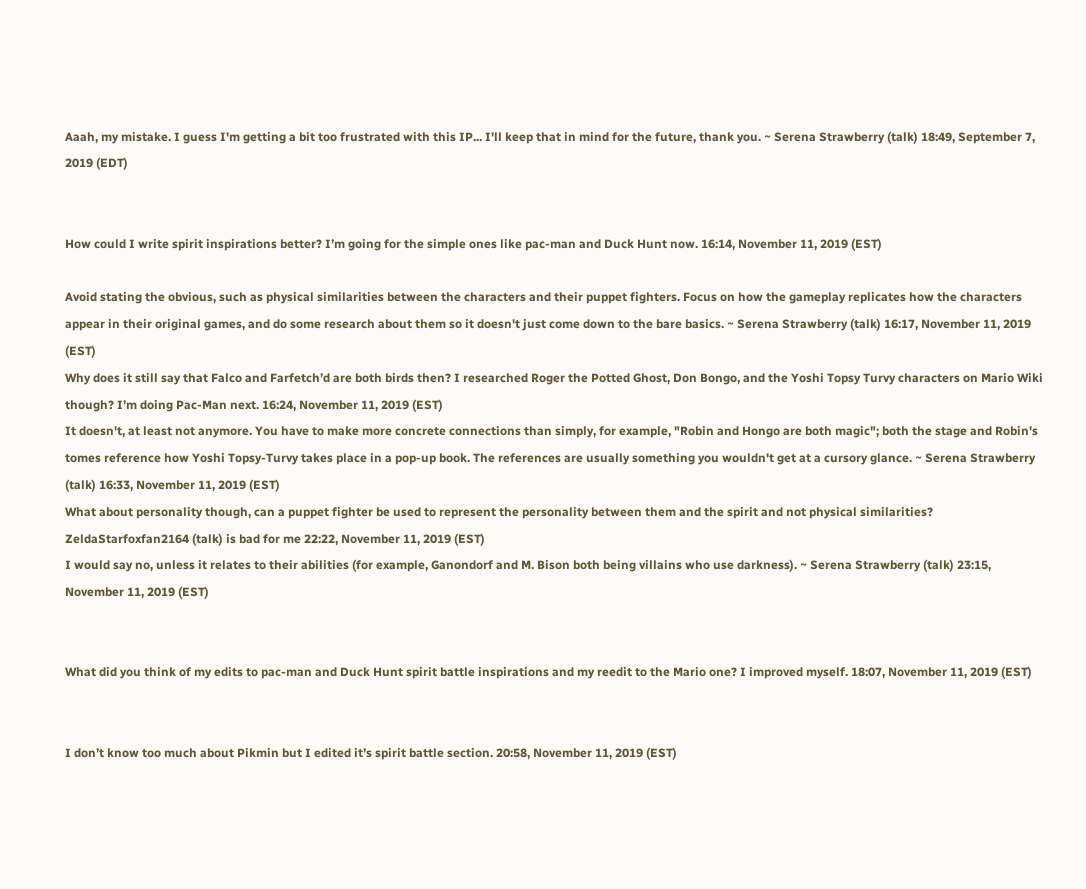Aaah, my mistake. I guess I'm getting a bit too frustrated with this IP... I'll keep that in mind for the future, thank you. ~ Serena Strawberry (talk) 18:49, September 7, 2019 (EDT)


How could I write spirit inspirations better? I’m going for the simple ones like pac-man and Duck Hunt now. 16:14, November 11, 2019 (EST)

Avoid stating the obvious, such as physical similarities between the characters and their puppet fighters. Focus on how the gameplay replicates how the characters appear in their original games, and do some research about them so it doesn't just come down to the bare basics. ~ Serena Strawberry (talk) 16:17, November 11, 2019 (EST)
Why does it still say that Falco and Farfetch’d are both birds then? I researched Roger the Potted Ghost, Don Bongo, and the Yoshi Topsy Turvy characters on Mario Wiki though? I’m doing Pac-Man next. 16:24, November 11, 2019 (EST)
It doesn't, at least not anymore. You have to make more concrete connections than simply, for example, "Robin and Hongo are both magic"; both the stage and Robin's tomes reference how Yoshi Topsy-Turvy takes place in a pop-up book. The references are usually something you wouldn't get at a cursory glance. ~ Serena Strawberry (talk) 16:33, November 11, 2019 (EST)
What about personality though, can a puppet fighter be used to represent the personality between them and the spirit and not physical similarities? ZeldaStarfoxfan2164 (talk) is bad for me 22:22, November 11, 2019 (EST)
I would say no, unless it relates to their abilities (for example, Ganondorf and M. Bison both being villains who use darkness). ~ Serena Strawberry (talk) 23:15, November 11, 2019 (EST)


What did you think of my edits to pac-man and Duck Hunt spirit battle inspirations and my reedit to the Mario one? I improved myself. 18:07, November 11, 2019 (EST)


I don’t know too much about Pikmin but I edited it’s spirit battle section. 20:58, November 11, 2019 (EST)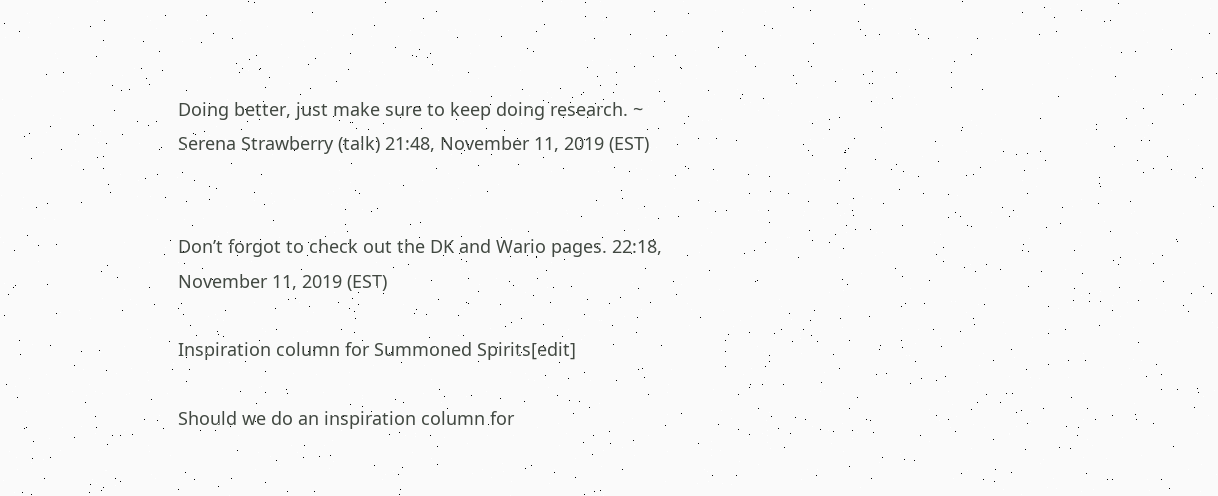Doing better, just make sure to keep doing research. ~ Serena Strawberry (talk) 21:48, November 11, 2019 (EST)


Don’t forgot to check out the DK and Wario pages. 22:18, November 11, 2019 (EST)

Inspiration column for Summoned Spirits[edit]

Should we do an inspiration column for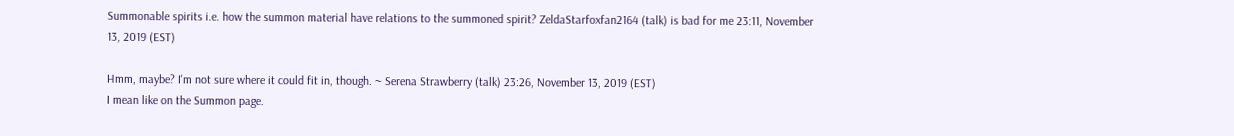Summonable spirits i.e. how the summon material have relations to the summoned spirit? ZeldaStarfoxfan2164 (talk) is bad for me 23:11, November 13, 2019 (EST)

Hmm, maybe? I'm not sure where it could fit in, though. ~ Serena Strawberry (talk) 23:26, November 13, 2019 (EST)
I mean like on the Summon page.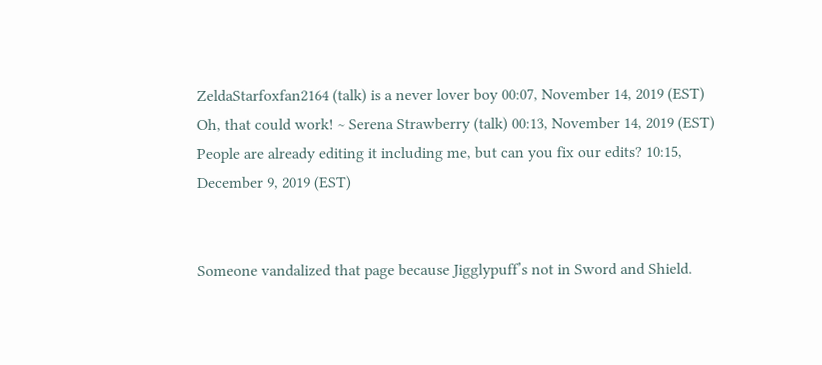ZeldaStarfoxfan2164 (talk) is a never lover boy 00:07, November 14, 2019 (EST)
Oh, that could work! ~ Serena Strawberry (talk) 00:13, November 14, 2019 (EST)
People are already editing it including me, but can you fix our edits? 10:15, December 9, 2019 (EST)


Someone vandalized that page because Jigglypuff’s not in Sword and Shield.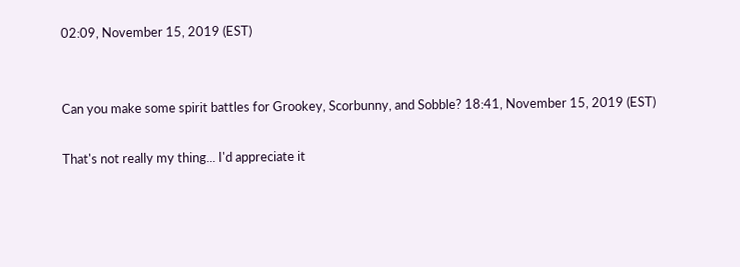02:09, November 15, 2019 (EST)


Can you make some spirit battles for Grookey, Scorbunny, and Sobble? 18:41, November 15, 2019 (EST)

That's not really my thing... I'd appreciate it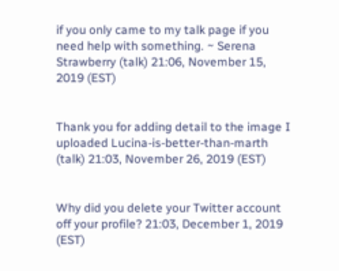if you only came to my talk page if you need help with something. ~ Serena Strawberry (talk) 21:06, November 15, 2019 (EST)


Thank you for adding detail to the image I uploaded Lucina-is-better-than-marth (talk) 21:03, November 26, 2019 (EST)


Why did you delete your Twitter account off your profile? 21:03, December 1, 2019 (EST)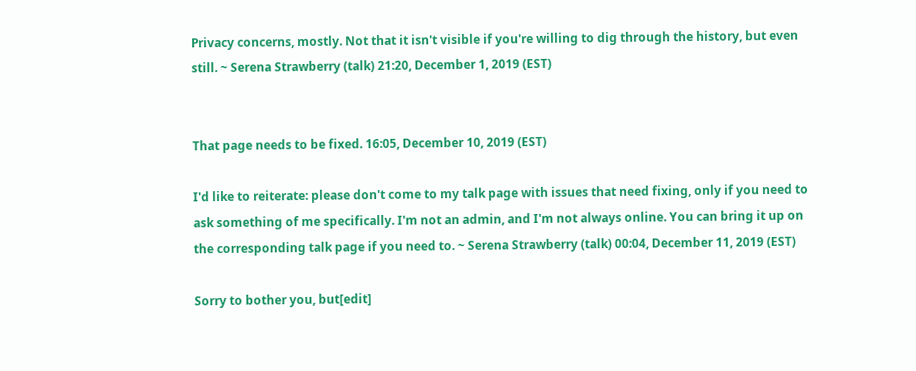Privacy concerns, mostly. Not that it isn't visible if you're willing to dig through the history, but even still. ~ Serena Strawberry (talk) 21:20, December 1, 2019 (EST)


That page needs to be fixed. 16:05, December 10, 2019 (EST)

I'd like to reiterate: please don't come to my talk page with issues that need fixing, only if you need to ask something of me specifically. I'm not an admin, and I'm not always online. You can bring it up on the corresponding talk page if you need to. ~ Serena Strawberry (talk) 00:04, December 11, 2019 (EST)

Sorry to bother you, but[edit]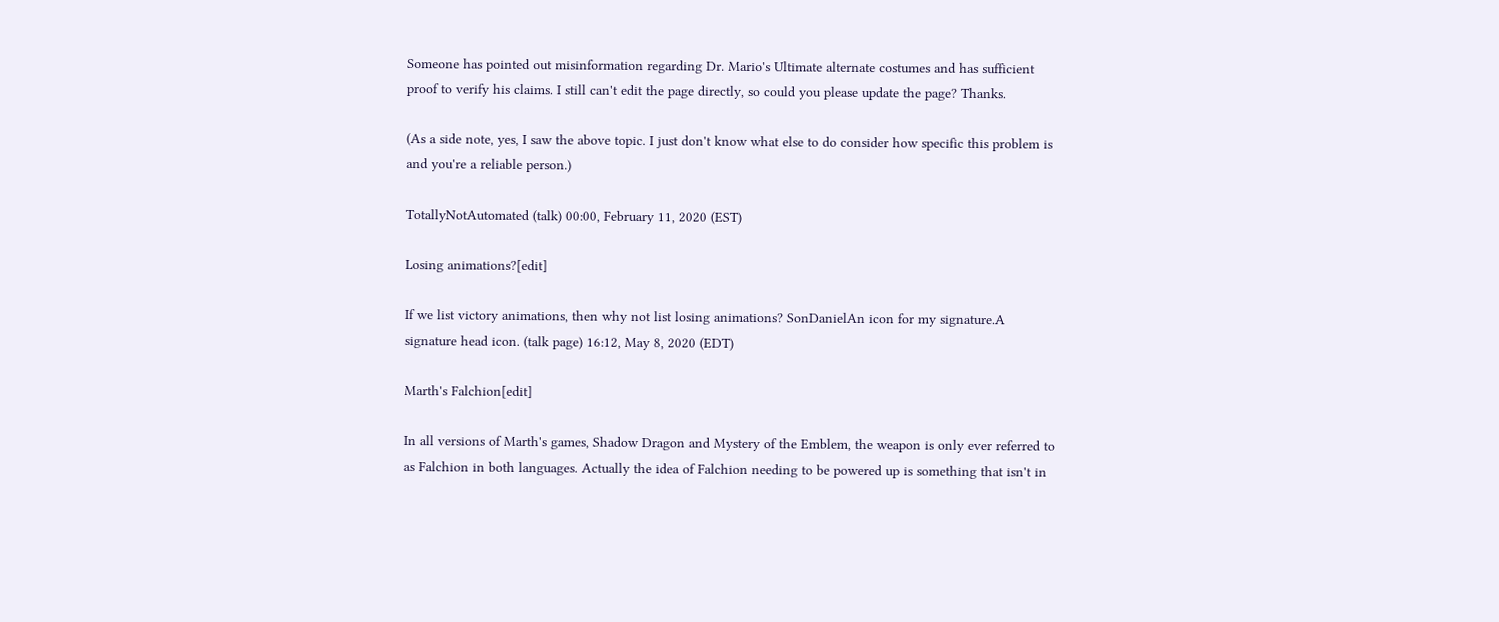Someone has pointed out misinformation regarding Dr. Mario's Ultimate alternate costumes and has sufficient proof to verify his claims. I still can't edit the page directly, so could you please update the page? Thanks.

(As a side note, yes, I saw the above topic. I just don't know what else to do consider how specific this problem is and you're a reliable person.)

TotallyNotAutomated (talk) 00:00, February 11, 2020 (EST)

Losing animations?[edit]

If we list victory animations, then why not list losing animations? SonDanielAn icon for my signature.A signature head icon. (talk page) 16:12, May 8, 2020 (EDT)

Marth's Falchion[edit]

In all versions of Marth's games, Shadow Dragon and Mystery of the Emblem, the weapon is only ever referred to as Falchion in both languages. Actually the idea of Falchion needing to be powered up is something that isn't in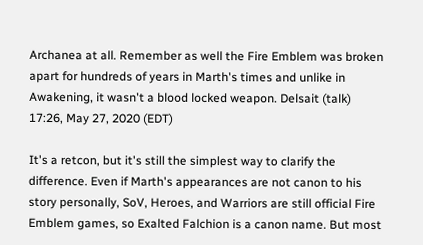Archanea at all. Remember as well the Fire Emblem was broken apart for hundreds of years in Marth's times and unlike in Awakening, it wasn't a blood locked weapon. Delsait (talk) 17:26, May 27, 2020 (EDT)

It's a retcon, but it's still the simplest way to clarify the difference. Even if Marth's appearances are not canon to his story personally, SoV, Heroes, and Warriors are still official Fire Emblem games, so Exalted Falchion is a canon name. But most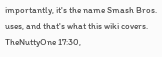importantly, it's the name Smash Bros. uses, and that's what this wiki covers. TheNuttyOne 17:30,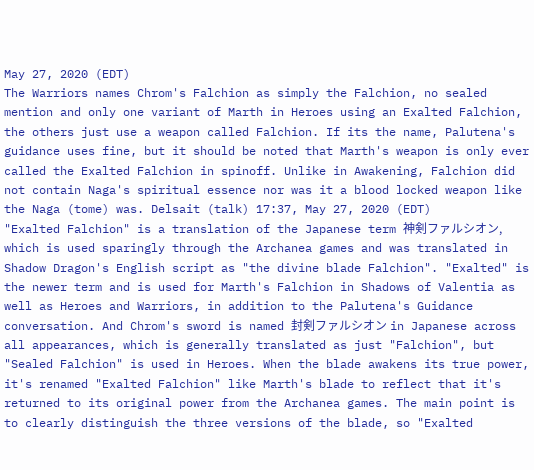May 27, 2020 (EDT)
The Warriors names Chrom's Falchion as simply the Falchion, no sealed mention and only one variant of Marth in Heroes using an Exalted Falchion, the others just use a weapon called Falchion. If its the name, Palutena's guidance uses fine, but it should be noted that Marth's weapon is only ever called the Exalted Falchion in spinoff. Unlike in Awakening, Falchion did not contain Naga's spiritual essence nor was it a blood locked weapon like the Naga (tome) was. Delsait (talk) 17:37, May 27, 2020 (EDT)
"Exalted Falchion" is a translation of the Japanese term 神剣ファルシオン, which is used sparingly through the Archanea games and was translated in Shadow Dragon's English script as "the divine blade Falchion". "Exalted" is the newer term and is used for Marth's Falchion in Shadows of Valentia as well as Heroes and Warriors, in addition to the Palutena's Guidance conversation. And Chrom's sword is named 封剣ファルシオン in Japanese across all appearances, which is generally translated as just "Falchion", but "Sealed Falchion" is used in Heroes. When the blade awakens its true power, it's renamed "Exalted Falchion" like Marth's blade to reflect that it's returned to its original power from the Archanea games. The main point is to clearly distinguish the three versions of the blade, so "Exalted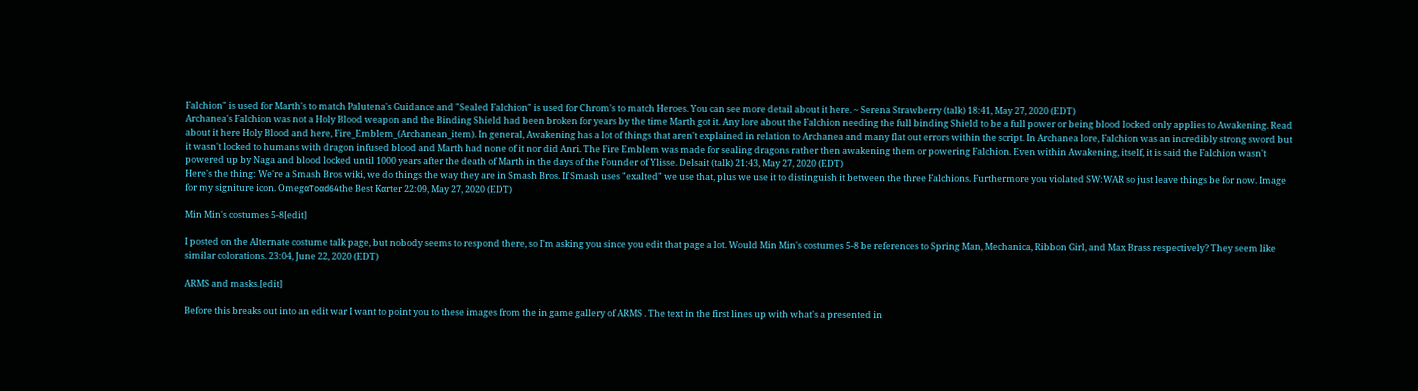Falchion" is used for Marth's to match Palutena's Guidance and "Sealed Falchion" is used for Chrom's to match Heroes. You can see more detail about it here. ~ Serena Strawberry (talk) 18:41, May 27, 2020 (EDT)
Archanea's Falchion was not a Holy Blood weapon and the Binding Shield had been broken for years by the time Marth got it. Any lore about the Falchion needing the full binding Shield to be a full power or being blood locked only applies to Awakening. Read about it here Holy Blood and here, Fire_Emblem_(Archanean_item). In general, Awakening has a lot of things that aren't explained in relation to Archanea and many flat out errors within the script. In Archanea lore, Falchion was an incredibly strong sword but it wasn't locked to humans with dragon infused blood and Marth had none of it nor did Anri. The Fire Emblem was made for sealing dragons rather then awakening them or powering Falchion. Even within Awakening, itself, it is said the Falchion wasn't powered up by Naga and blood locked until 1000 years after the death of Marth in the days of the Founder of Ylisse. Delsait (talk) 21:43, May 27, 2020 (EDT)
Here's the thing: We're a Smash Bros wiki, we do things the way they are in Smash Bros. If Smash uses "exalted" we use that, plus we use it to distinguish it between the three Falchions. Furthermore you violated SW:WAR so just leave things be for now. Image for my signiture icon. OmegαToαd64the Best Kαrter 22:09, May 27, 2020 (EDT)

Min Min's costumes 5-8[edit]

I posted on the Alternate costume talk page, but nobody seems to respond there, so I'm asking you since you edit that page a lot. Would Min Min's costumes 5-8 be references to Spring Man, Mechanica, Ribbon Girl, and Max Brass respectively? They seem like similar colorations. 23:04, June 22, 2020 (EDT)

ARMS and masks.[edit]

Before this breaks out into an edit war I want to point you to these images from the in game gallery of ARMS . The text in the first lines up with what's a presented in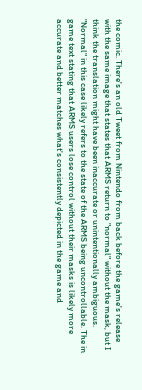the comic. There's an old Tweet from Nintendo from back before the game's release with the same image that states that ARMS return to "normal" without the mask, but I think the translation might have been inaccurate or unintentionally ambiguous. "Normal" in this case likely refers to the state of the ARMS being uncontrollable. The in game text stating that ARMS users lose control without their masks is likely more accurate and better matches what's consistently depicted in the game and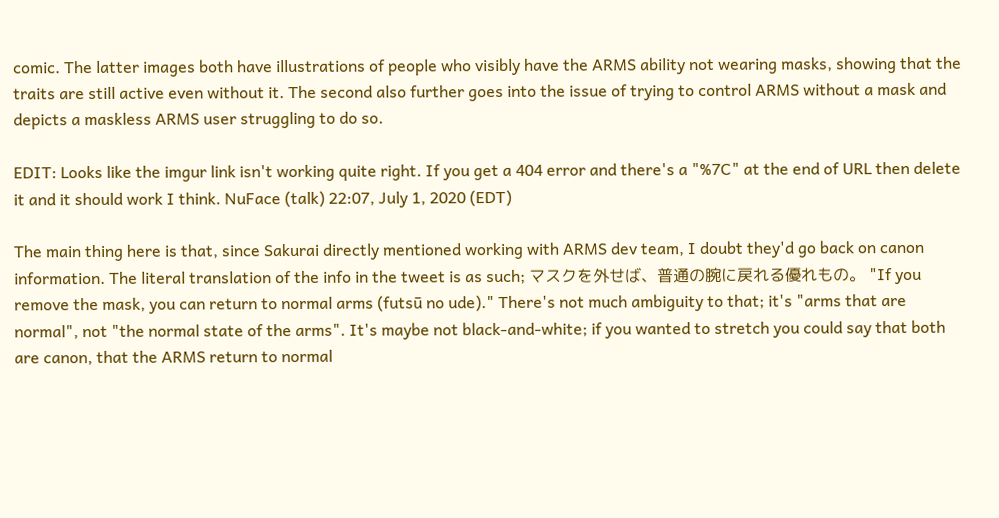comic. The latter images both have illustrations of people who visibly have the ARMS ability not wearing masks, showing that the traits are still active even without it. The second also further goes into the issue of trying to control ARMS without a mask and depicts a maskless ARMS user struggling to do so.

EDIT: Looks like the imgur link isn't working quite right. If you get a 404 error and there's a "%7C" at the end of URL then delete it and it should work I think. NuFace (talk) 22:07, July 1, 2020 (EDT)

The main thing here is that, since Sakurai directly mentioned working with ARMS dev team, I doubt they'd go back on canon information. The literal translation of the info in the tweet is as such; マスクを外せば、普通の腕に戻れる優れもの。 "If you remove the mask, you can return to normal arms (futsū no ude)." There's not much ambiguity to that; it's "arms that are normal", not "the normal state of the arms". It's maybe not black-and-white; if you wanted to stretch you could say that both are canon, that the ARMS return to normal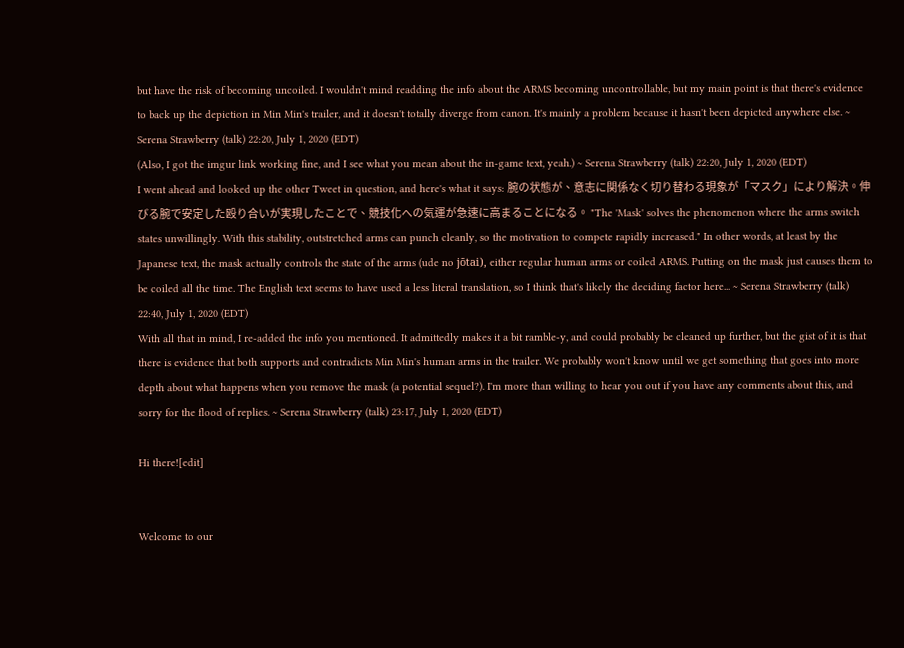but have the risk of becoming uncoiled. I wouldn't mind readding the info about the ARMS becoming uncontrollable, but my main point is that there's evidence to back up the depiction in Min Min's trailer, and it doesn't totally diverge from canon. It's mainly a problem because it hasn't been depicted anywhere else. ~ Serena Strawberry (talk) 22:20, July 1, 2020 (EDT)
(Also, I got the imgur link working fine, and I see what you mean about the in-game text, yeah.) ~ Serena Strawberry (talk) 22:20, July 1, 2020 (EDT)
I went ahead and looked up the other Tweet in question, and here's what it says: 腕の状態が、意志に関係なく切り替わる現象が「マスク」により解決。伸びる腕で安定した殴り合いが実現したことで、競技化への気運が急速に高まることになる。 "The 'Mask' solves the phenomenon where the arms switch states unwillingly. With this stability, outstretched arms can punch cleanly, so the motivation to compete rapidly increased." In other words, at least by the Japanese text, the mask actually controls the state of the arms (ude no jōtai), either regular human arms or coiled ARMS. Putting on the mask just causes them to be coiled all the time. The English text seems to have used a less literal translation, so I think that's likely the deciding factor here... ~ Serena Strawberry (talk) 22:40, July 1, 2020 (EDT)
With all that in mind, I re-added the info you mentioned. It admittedly makes it a bit ramble-y, and could probably be cleaned up further, but the gist of it is that there is evidence that both supports and contradicts Min Min's human arms in the trailer. We probably won't know until we get something that goes into more depth about what happens when you remove the mask (a potential sequel?). I'm more than willing to hear you out if you have any comments about this, and sorry for the flood of replies. ~ Serena Strawberry (talk) 23:17, July 1, 2020 (EDT)

Hi there![edit]


Welcome to our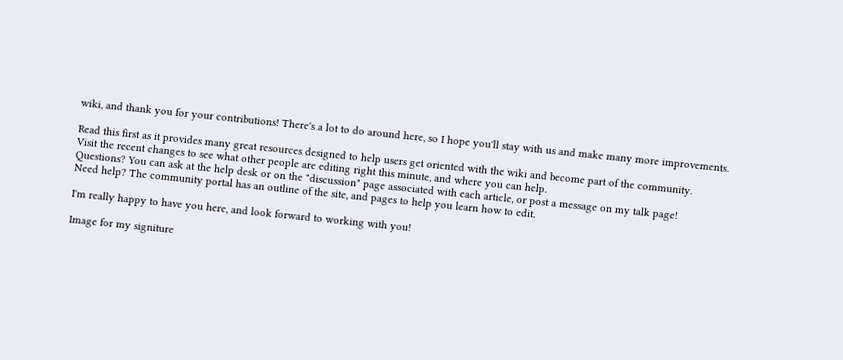wiki, and thank you for your contributions! There's a lot to do around here, so I hope you'll stay with us and make many more improvements.

Read this first as it provides many great resources designed to help users get oriented with the wiki and become part of the community.
Visit the recent changes to see what other people are editing right this minute, and where you can help.
Questions? You can ask at the help desk or on the "discussion" page associated with each article, or post a message on my talk page!
Need help? The community portal has an outline of the site, and pages to help you learn how to edit.

I'm really happy to have you here, and look forward to working with you!

Image for my signiture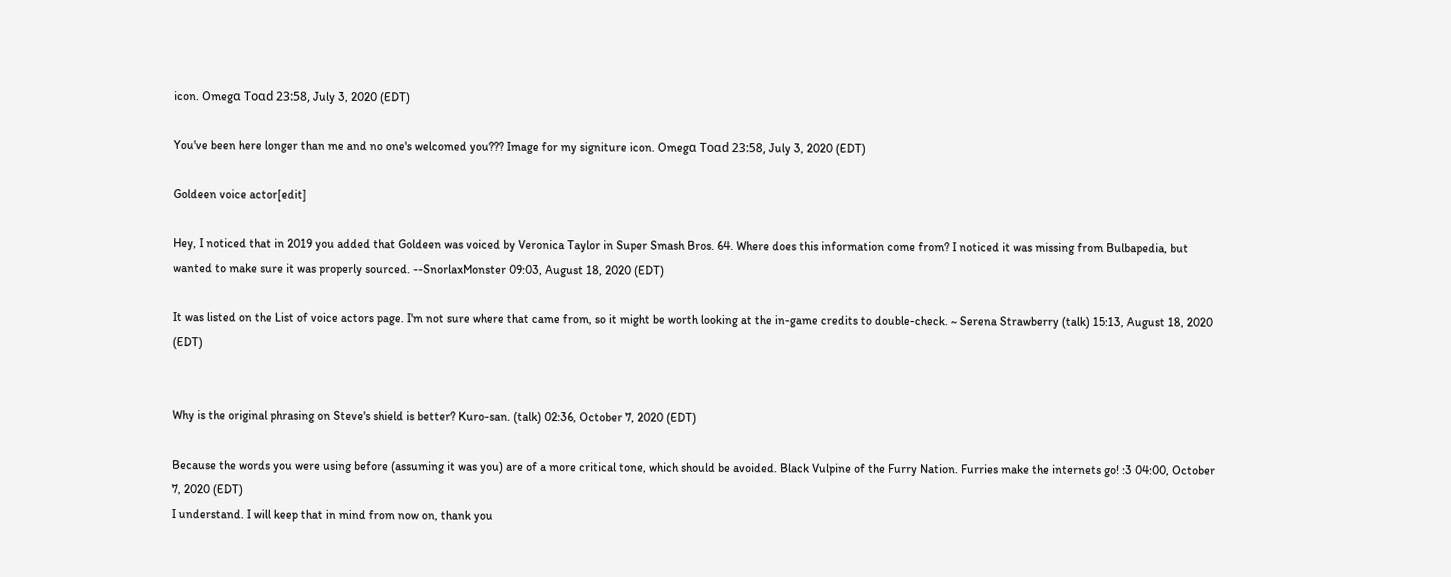icon. Omegα Toαd 23:58, July 3, 2020 (EDT)

You've been here longer than me and no one's welcomed you??? Image for my signiture icon. Omegα Toαd 23:58, July 3, 2020 (EDT)

Goldeen voice actor[edit]

Hey, I noticed that in 2019 you added that Goldeen was voiced by Veronica Taylor in Super Smash Bros. 64. Where does this information come from? I noticed it was missing from Bulbapedia, but wanted to make sure it was properly sourced. --SnorlaxMonster 09:03, August 18, 2020 (EDT)

It was listed on the List of voice actors page. I'm not sure where that came from, so it might be worth looking at the in-game credits to double-check. ~ Serena Strawberry (talk) 15:13, August 18, 2020 (EDT)


Why is the original phrasing on Steve's shield is better? Kuro-san. (talk) 02:36, October 7, 2020 (EDT)

Because the words you were using before (assuming it was you) are of a more critical tone, which should be avoided. Black Vulpine of the Furry Nation. Furries make the internets go! :3 04:00, October 7, 2020 (EDT)
I understand. I will keep that in mind from now on, thank you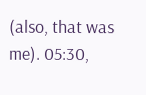(also, that was me). 05:30,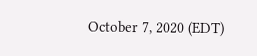October 7, 2020 (EDT)